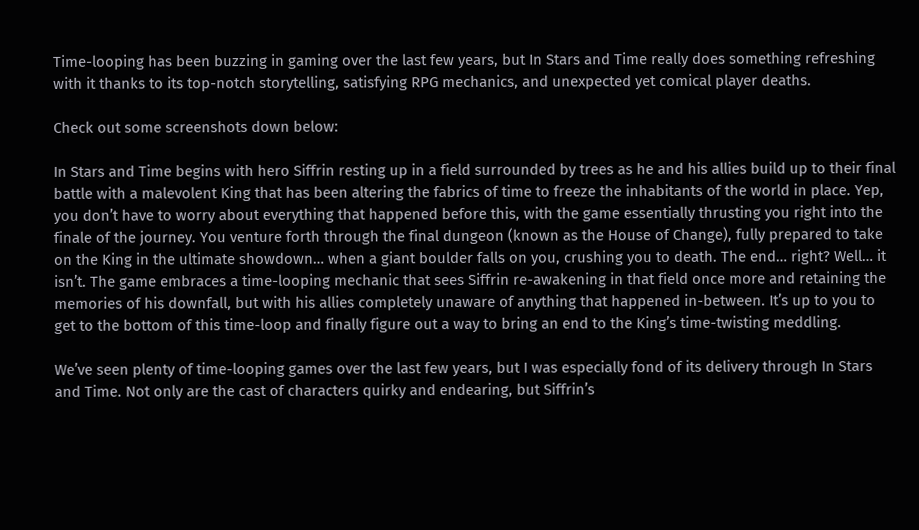Time-looping has been buzzing in gaming over the last few years, but In Stars and Time really does something refreshing with it thanks to its top-notch storytelling, satisfying RPG mechanics, and unexpected yet comical player deaths.

Check out some screenshots down below:

In Stars and Time begins with hero Siffrin resting up in a field surrounded by trees as he and his allies build up to their final battle with a malevolent King that has been altering the fabrics of time to freeze the inhabitants of the world in place. Yep, you don’t have to worry about everything that happened before this, with the game essentially thrusting you right into the finale of the journey. You venture forth through the final dungeon (known as the House of Change), fully prepared to take on the King in the ultimate showdown… when a giant boulder falls on you, crushing you to death. The end… right? Well… it isn’t. The game embraces a time-looping mechanic that sees Siffrin re-awakening in that field once more and retaining the memories of his downfall, but with his allies completely unaware of anything that happened in-between. It’s up to you to get to the bottom of this time-loop and finally figure out a way to bring an end to the King’s time-twisting meddling.

We’ve seen plenty of time-looping games over the last few years, but I was especially fond of its delivery through In Stars and Time. Not only are the cast of characters quirky and endearing, but Siffrin’s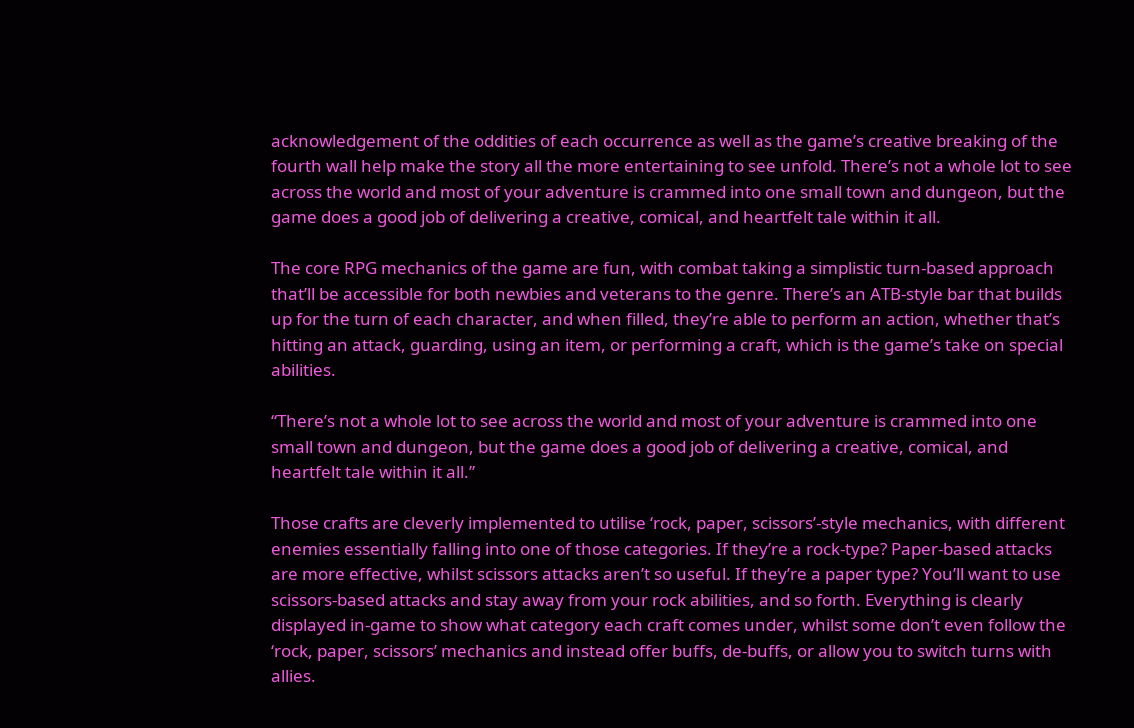acknowledgement of the oddities of each occurrence as well as the game’s creative breaking of the fourth wall help make the story all the more entertaining to see unfold. There’s not a whole lot to see across the world and most of your adventure is crammed into one small town and dungeon, but the game does a good job of delivering a creative, comical, and heartfelt tale within it all.

The core RPG mechanics of the game are fun, with combat taking a simplistic turn-based approach that’ll be accessible for both newbies and veterans to the genre. There’s an ATB-style bar that builds up for the turn of each character, and when filled, they’re able to perform an action, whether that’s hitting an attack, guarding, using an item, or performing a craft, which is the game’s take on special abilities.

“There’s not a whole lot to see across the world and most of your adventure is crammed into one small town and dungeon, but the game does a good job of delivering a creative, comical, and heartfelt tale within it all.”

Those crafts are cleverly implemented to utilise ‘rock, paper, scissors’-style mechanics, with different enemies essentially falling into one of those categories. If they’re a rock-type? Paper-based attacks are more effective, whilst scissors attacks aren’t so useful. If they’re a paper type? You’ll want to use scissors-based attacks and stay away from your rock abilities, and so forth. Everything is clearly displayed in-game to show what category each craft comes under, whilst some don’t even follow the ‘rock, paper, scissors’ mechanics and instead offer buffs, de-buffs, or allow you to switch turns with allies.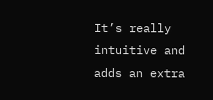It’s really intuitive and adds an extra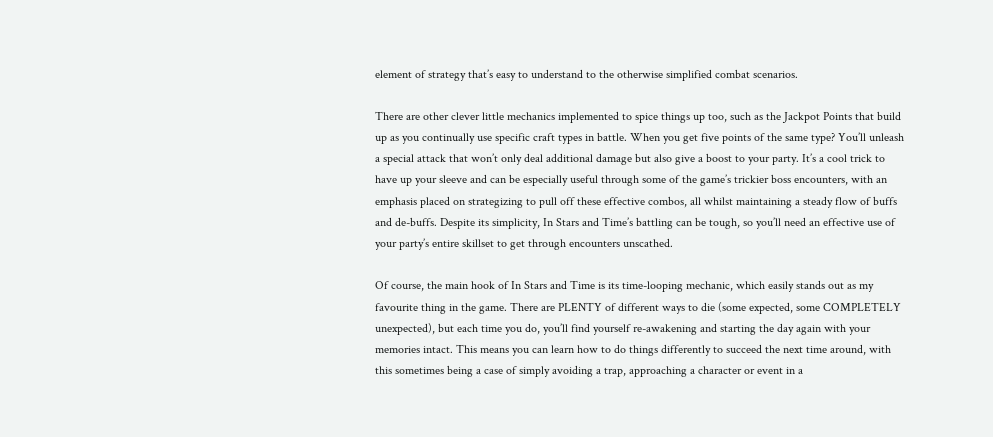element of strategy that’s easy to understand to the otherwise simplified combat scenarios.

There are other clever little mechanics implemented to spice things up too, such as the Jackpot Points that build up as you continually use specific craft types in battle. When you get five points of the same type? You’ll unleash a special attack that won’t only deal additional damage but also give a boost to your party. It’s a cool trick to have up your sleeve and can be especially useful through some of the game’s trickier boss encounters, with an emphasis placed on strategizing to pull off these effective combos, all whilst maintaining a steady flow of buffs and de-buffs. Despite its simplicity, In Stars and Time’s battling can be tough, so you’ll need an effective use of your party’s entire skillset to get through encounters unscathed.

Of course, the main hook of In Stars and Time is its time-looping mechanic, which easily stands out as my favourite thing in the game. There are PLENTY of different ways to die (some expected, some COMPLETELY unexpected), but each time you do, you’ll find yourself re-awakening and starting the day again with your memories intact. This means you can learn how to do things differently to succeed the next time around, with this sometimes being a case of simply avoiding a trap, approaching a character or event in a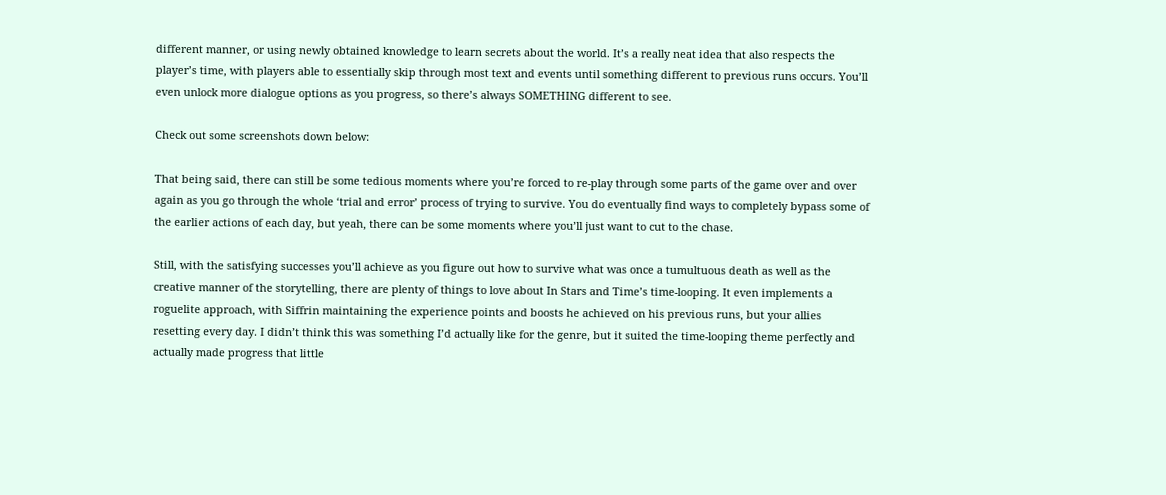different manner, or using newly obtained knowledge to learn secrets about the world. It’s a really neat idea that also respects the player’s time, with players able to essentially skip through most text and events until something different to previous runs occurs. You’ll even unlock more dialogue options as you progress, so there’s always SOMETHING different to see.

Check out some screenshots down below:

That being said, there can still be some tedious moments where you’re forced to re-play through some parts of the game over and over again as you go through the whole ‘trial and error’ process of trying to survive. You do eventually find ways to completely bypass some of the earlier actions of each day, but yeah, there can be some moments where you’ll just want to cut to the chase.

Still, with the satisfying successes you’ll achieve as you figure out how to survive what was once a tumultuous death as well as the creative manner of the storytelling, there are plenty of things to love about In Stars and Time’s time-looping. It even implements a roguelite approach, with Siffrin maintaining the experience points and boosts he achieved on his previous runs, but your allies resetting every day. I didn’t think this was something I’d actually like for the genre, but it suited the time-looping theme perfectly and actually made progress that little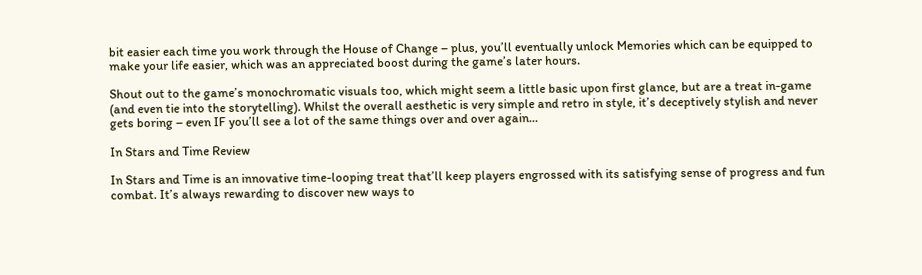bit easier each time you work through the House of Change – plus, you’ll eventually unlock Memories which can be equipped to make your life easier, which was an appreciated boost during the game’s later hours.

Shout out to the game’s monochromatic visuals too, which might seem a little basic upon first glance, but are a treat in-game (and even tie into the storytelling). Whilst the overall aesthetic is very simple and retro in style, it’s deceptively stylish and never gets boring – even IF you’ll see a lot of the same things over and over again…

In Stars and Time Review

In Stars and Time is an innovative time-looping treat that’ll keep players engrossed with its satisfying sense of progress and fun combat. It’s always rewarding to discover new ways to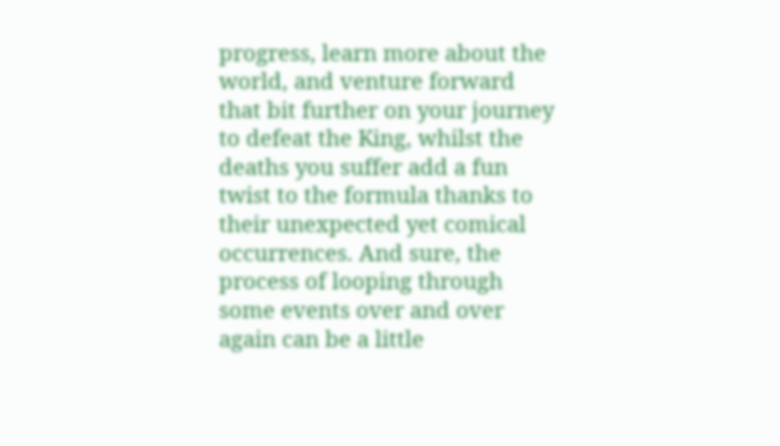progress, learn more about the world, and venture forward that bit further on your journey to defeat the King, whilst the deaths you suffer add a fun twist to the formula thanks to their unexpected yet comical occurrences. And sure, the process of looping through some events over and over again can be a little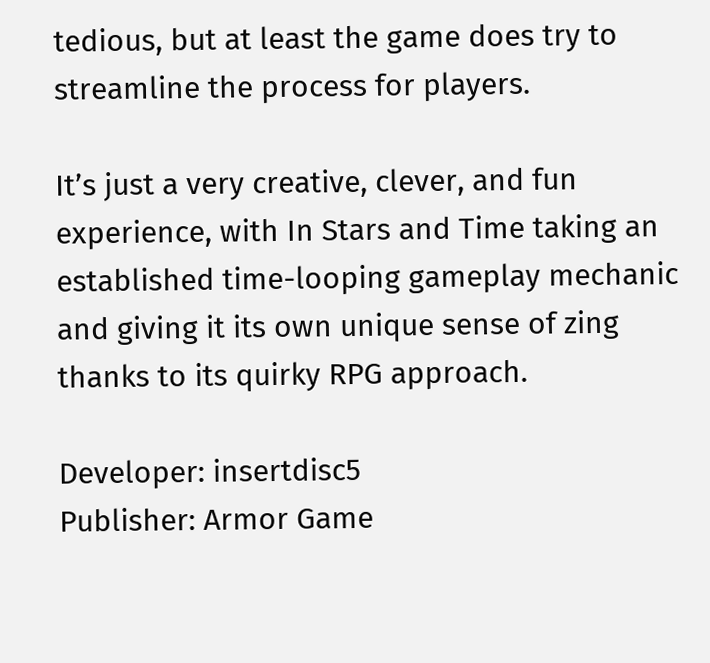tedious, but at least the game does try to streamline the process for players.

It’s just a very creative, clever, and fun experience, with In Stars and Time taking an established time-looping gameplay mechanic and giving it its own unique sense of zing thanks to its quirky RPG approach.

Developer: insertdisc5
Publisher: Armor Game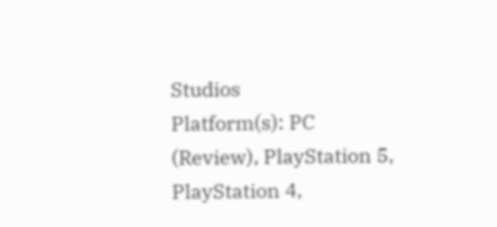Studios
Platform(s): PC (Review), PlayStation 5, PlayStation 4,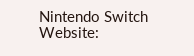Nintendo Switch
Website: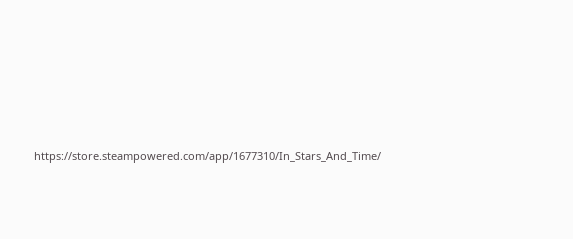https://store.steampowered.com/app/1677310/In_Stars_And_Time/